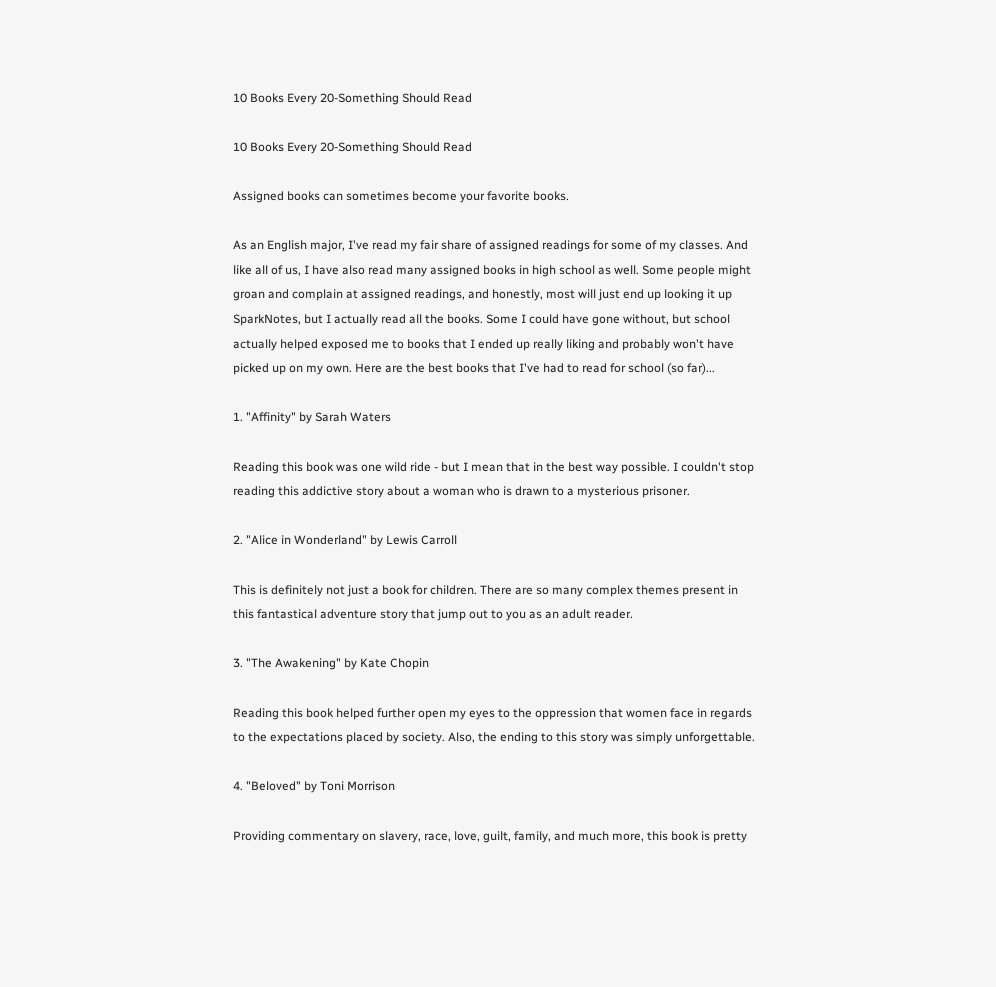10 Books Every 20-Something Should Read

10 Books Every 20-Something Should Read

Assigned books can sometimes become your favorite books.

As an English major, I've read my fair share of assigned readings for some of my classes. And like all of us, I have also read many assigned books in high school as well. Some people might groan and complain at assigned readings, and honestly, most will just end up looking it up SparkNotes, but I actually read all the books. Some I could have gone without, but school actually helped exposed me to books that I ended up really liking and probably won't have picked up on my own. Here are the best books that I've had to read for school (so far)...

1. "Affinity" by Sarah Waters

Reading this book was one wild ride - but I mean that in the best way possible. I couldn't stop reading this addictive story about a woman who is drawn to a mysterious prisoner.

2. "Alice in Wonderland" by Lewis Carroll

This is definitely not just a book for children. There are so many complex themes present in this fantastical adventure story that jump out to you as an adult reader.

3. "The Awakening" by Kate Chopin

Reading this book helped further open my eyes to the oppression that women face in regards to the expectations placed by society. Also, the ending to this story was simply unforgettable.

4. "Beloved" by Toni Morrison

Providing commentary on slavery, race, love, guilt, family, and much more, this book is pretty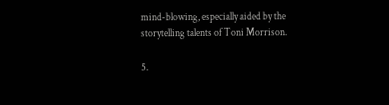mind-blowing, especially aided by the storytelling talents of Toni Morrison.

5.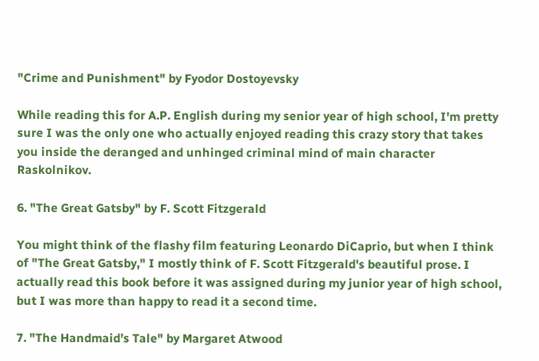"Crime and Punishment" by Fyodor Dostoyevsky

While reading this for A.P. English during my senior year of high school, I'm pretty sure I was the only one who actually enjoyed reading this crazy story that takes you inside the deranged and unhinged criminal mind of main character Raskolnikov.

6. "The Great Gatsby" by F. Scott Fitzgerald

You might think of the flashy film featuring Leonardo DiCaprio, but when I think of "The Great Gatsby," I mostly think of F. Scott Fitzgerald's beautiful prose. I actually read this book before it was assigned during my junior year of high school, but I was more than happy to read it a second time.

7. "The Handmaid’s Tale" by Margaret Atwood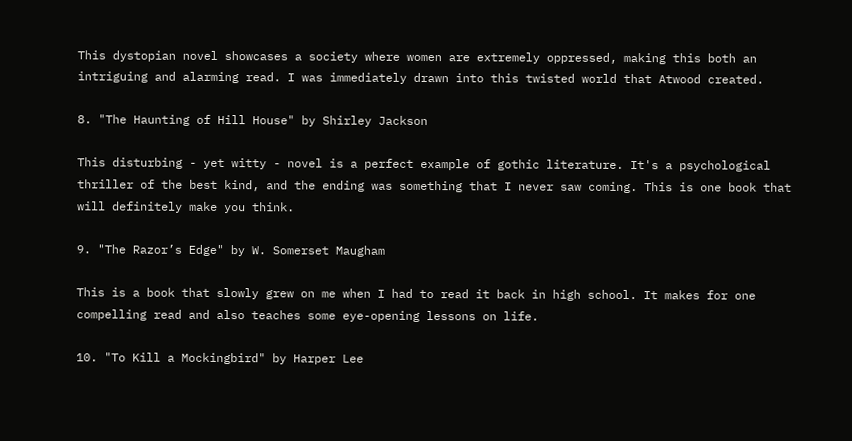This dystopian novel showcases a society where women are extremely oppressed, making this both an intriguing and alarming read. I was immediately drawn into this twisted world that Atwood created.

8. "The Haunting of Hill House" by Shirley Jackson

This disturbing - yet witty - novel is a perfect example of gothic literature. It's a psychological thriller of the best kind, and the ending was something that I never saw coming. This is one book that will definitely make you think.

9. "The Razor’s Edge" by W. Somerset Maugham

This is a book that slowly grew on me when I had to read it back in high school. It makes for one compelling read and also teaches some eye-opening lessons on life.

10. "To Kill a Mockingbird" by Harper Lee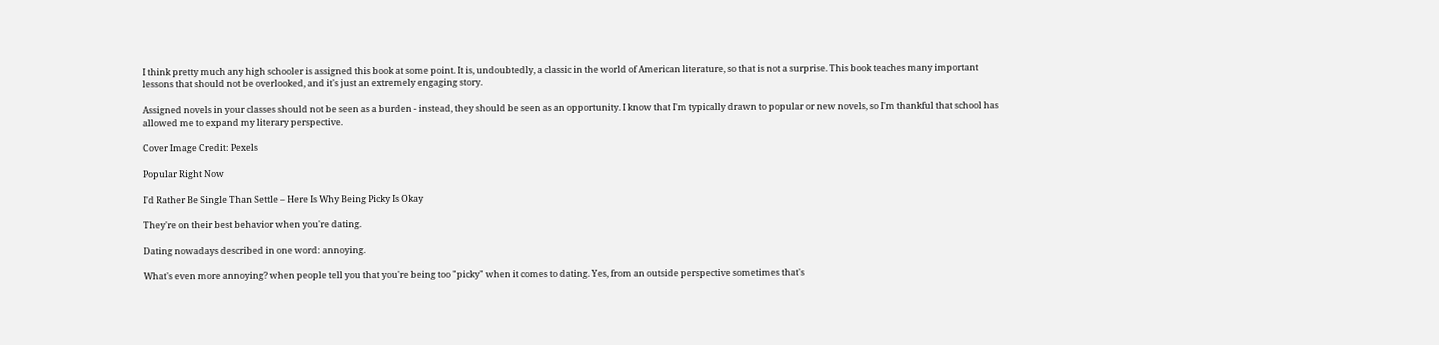I think pretty much any high schooler is assigned this book at some point. It is, undoubtedly, a classic in the world of American literature, so that is not a surprise. This book teaches many important lessons that should not be overlooked, and it's just an extremely engaging story.

Assigned novels in your classes should not be seen as a burden - instead, they should be seen as an opportunity. I know that I'm typically drawn to popular or new novels, so I'm thankful that school has allowed me to expand my literary perspective.

Cover Image Credit: Pexels

Popular Right Now

I'd Rather Be Single Than Settle – Here Is Why Being Picky Is Okay

They're on their best behavior when you're dating.

Dating nowadays described in one word: annoying.

What's even more annoying? when people tell you that you're being too "picky" when it comes to dating. Yes, from an outside perspective sometimes that's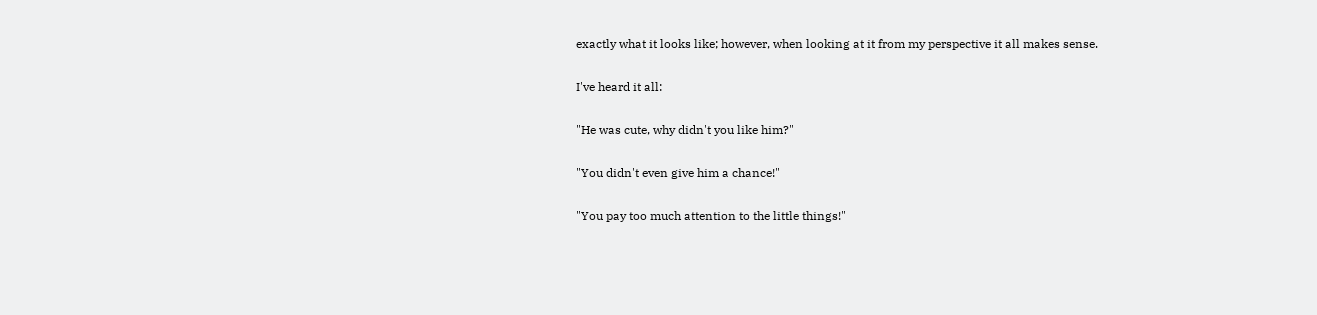exactly what it looks like; however, when looking at it from my perspective it all makes sense.

I've heard it all:

"He was cute, why didn't you like him?"

"You didn't even give him a chance!"

"You pay too much attention to the little things!"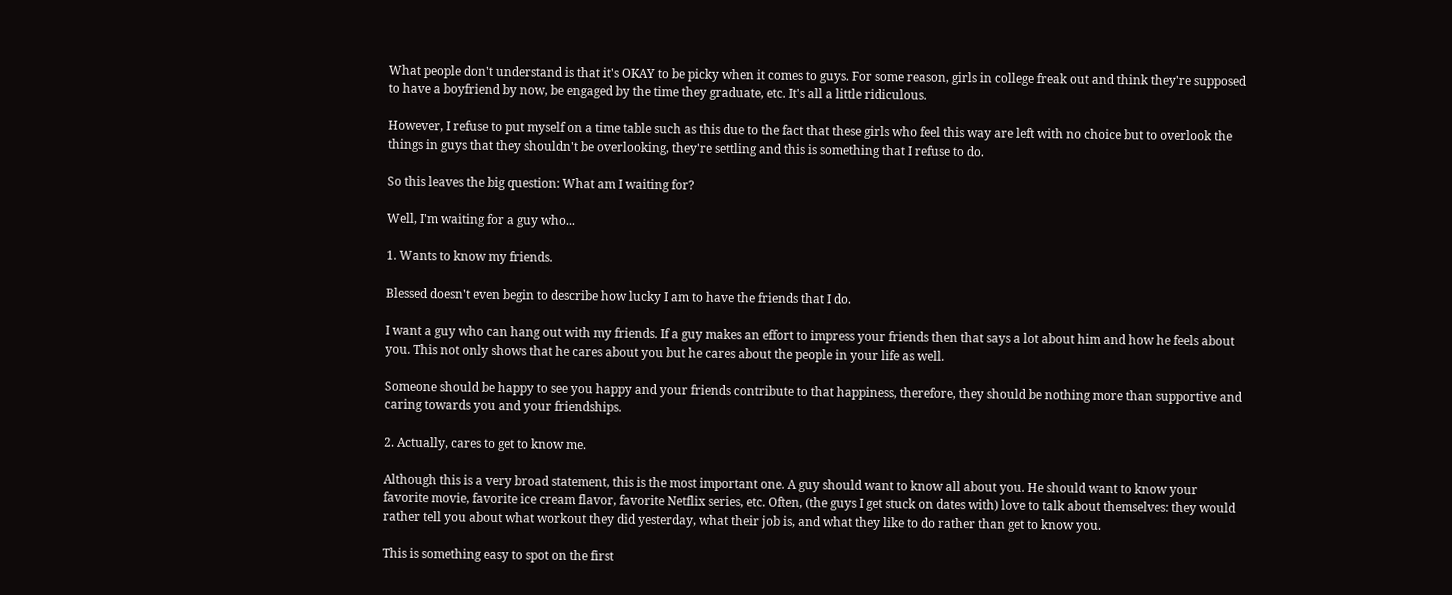What people don't understand is that it's OKAY to be picky when it comes to guys. For some reason, girls in college freak out and think they're supposed to have a boyfriend by now, be engaged by the time they graduate, etc. It's all a little ridiculous.

However, I refuse to put myself on a time table such as this due to the fact that these girls who feel this way are left with no choice but to overlook the things in guys that they shouldn't be overlooking, they're settling and this is something that I refuse to do.

So this leaves the big question: What am I waiting for?

Well, I'm waiting for a guy who...

1. Wants to know my friends.

Blessed doesn't even begin to describe how lucky I am to have the friends that I do.

I want a guy who can hang out with my friends. If a guy makes an effort to impress your friends then that says a lot about him and how he feels about you. This not only shows that he cares about you but he cares about the people in your life as well.

Someone should be happy to see you happy and your friends contribute to that happiness, therefore, they should be nothing more than supportive and caring towards you and your friendships.

2. Actually, cares to get to know me.

Although this is a very broad statement, this is the most important one. A guy should want to know all about you. He should want to know your favorite movie, favorite ice cream flavor, favorite Netflix series, etc. Often, (the guys I get stuck on dates with) love to talk about themselves: they would rather tell you about what workout they did yesterday, what their job is, and what they like to do rather than get to know you.

This is something easy to spot on the first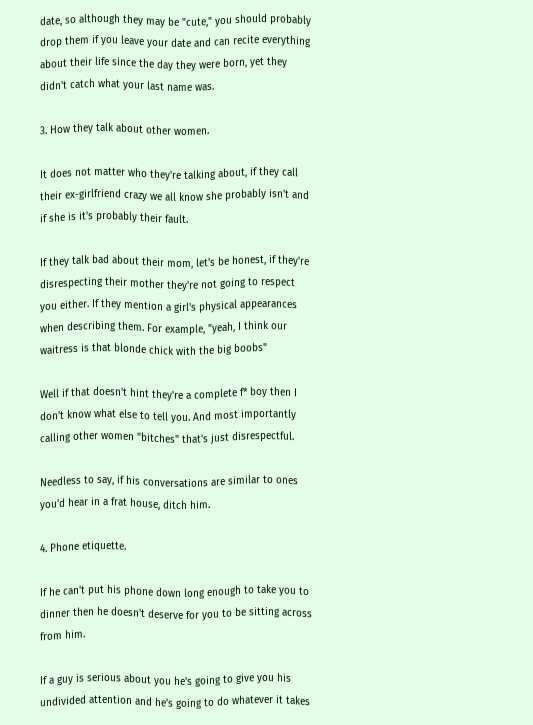date, so although they may be "cute," you should probably drop them if you leave your date and can recite everything about their life since the day they were born, yet they didn't catch what your last name was.

3. How they talk about other women.

It does not matter who they're talking about, if they call their ex-girlfriend crazy we all know she probably isn't and if she is it's probably their fault.

If they talk bad about their mom, let's be honest, if they're disrespecting their mother they're not going to respect you either. If they mention a girl's physical appearances when describing them. For example, "yeah, I think our waitress is that blonde chick with the big boobs"

Well if that doesn't hint they're a complete f* boy then I don't know what else to tell you. And most importantly calling other women "bitches" that's just disrespectful.

Needless to say, if his conversations are similar to ones you'd hear in a frat house, ditch him.

4. Phone etiquette.

If he can't put his phone down long enough to take you to dinner then he doesn't deserve for you to be sitting across from him.

If a guy is serious about you he's going to give you his undivided attention and he's going to do whatever it takes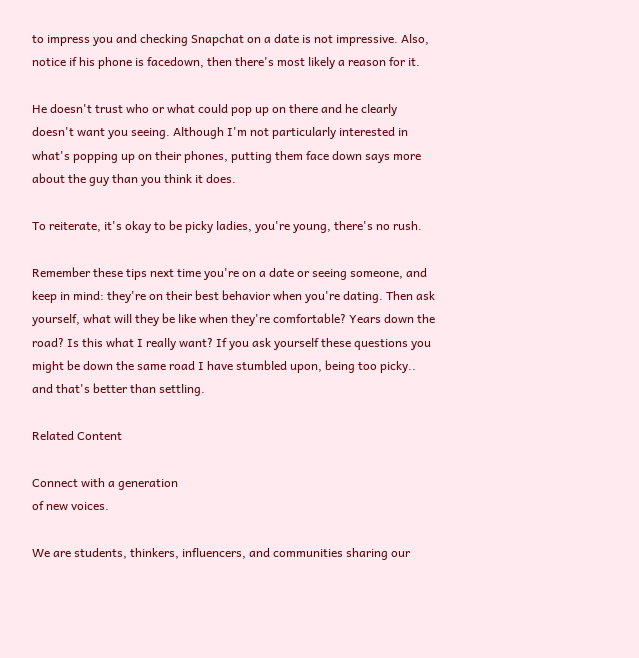to impress you and checking Snapchat on a date is not impressive. Also, notice if his phone is facedown, then there's most likely a reason for it.

He doesn't trust who or what could pop up on there and he clearly doesn't want you seeing. Although I'm not particularly interested in what's popping up on their phones, putting them face down says more about the guy than you think it does.

To reiterate, it's okay to be picky ladies, you're young, there's no rush.

Remember these tips next time you're on a date or seeing someone, and keep in mind: they're on their best behavior when you're dating. Then ask yourself, what will they be like when they're comfortable? Years down the road? Is this what I really want? If you ask yourself these questions you might be down the same road I have stumbled upon, being too picky.. and that's better than settling.

Related Content

Connect with a generation
of new voices.

We are students, thinkers, influencers, and communities sharing our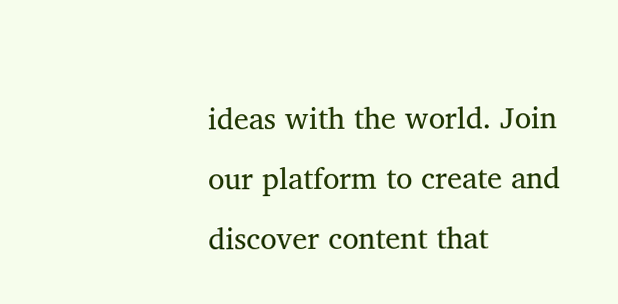ideas with the world. Join our platform to create and discover content that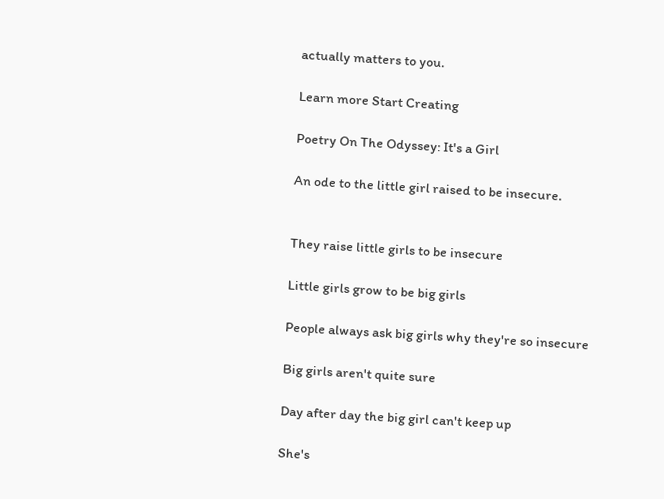actually matters to you.

Learn more Start Creating

Poetry On The Odyssey: It's a Girl

An ode to the little girl raised to be insecure.


They raise little girls to be insecure

Little girls grow to be big girls

People always ask big girls why they're so insecure

Big girls aren't quite sure

Day after day the big girl can't keep up

She's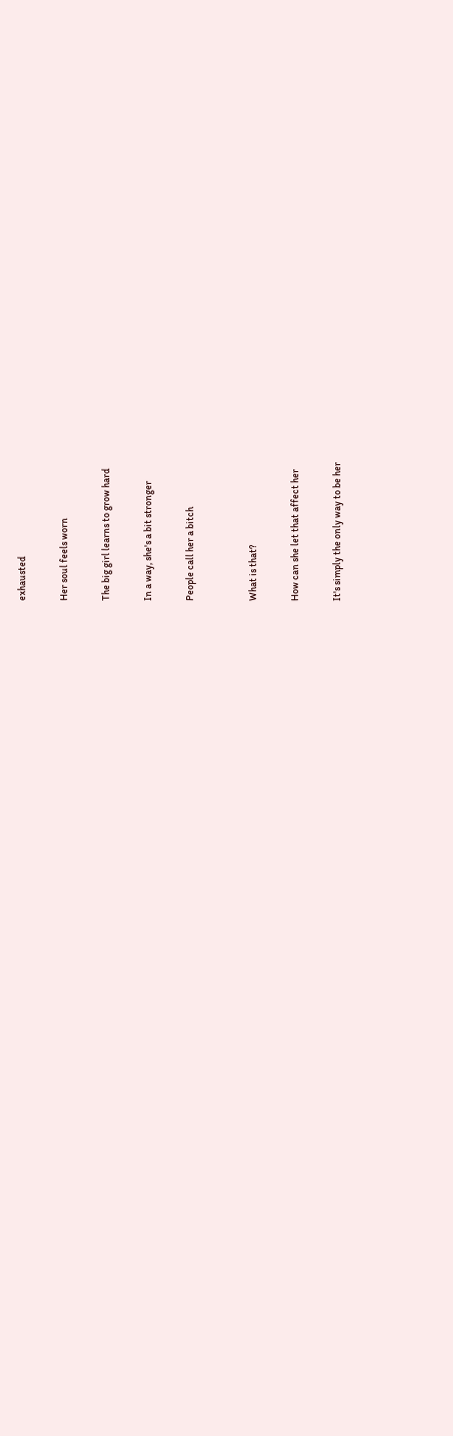exhausted

Her soul feels worn

The big girl learns to grow hard

In a way, she's a bit stronger

People call her a bitch


What is that?

How can she let that affect her

It's simply the only way to be her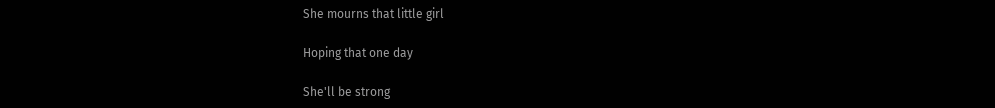She mourns that little girl

Hoping that one day

She'll be strong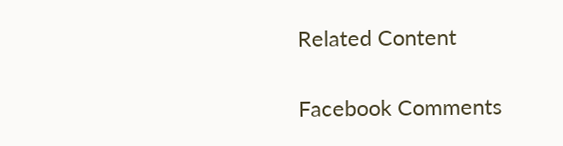Related Content

Facebook Comments